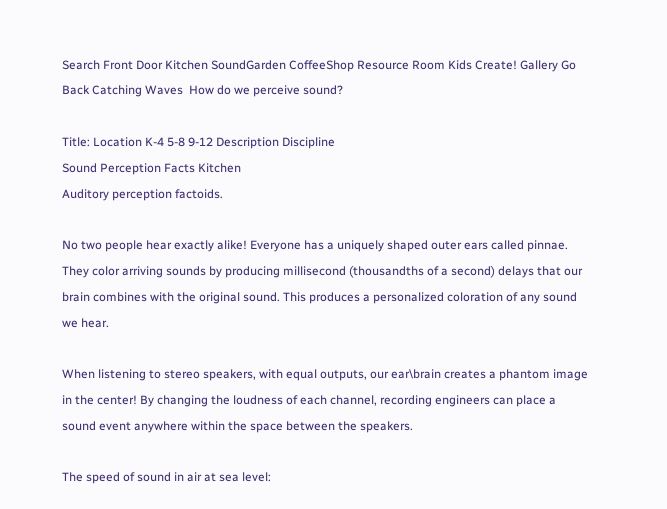Search Front Door Kitchen SoundGarden CoffeeShop Resource Room Kids Create! Gallery Go Back Catching Waves  How do we perceive sound?

Title: Location K-4 5-8 9-12 Description Discipline
Sound Perception Facts Kitchen
Auditory perception factoids.

No two people hear exactly alike! Everyone has a uniquely shaped outer ears called pinnae. They color arriving sounds by producing millisecond (thousandths of a second) delays that our brain combines with the original sound. This produces a personalized coloration of any sound we hear.

When listening to stereo speakers, with equal outputs, our ear\brain creates a phantom image in the center! By changing the loudness of each channel, recording engineers can place a sound event anywhere within the space between the speakers.

The speed of sound in air at sea level: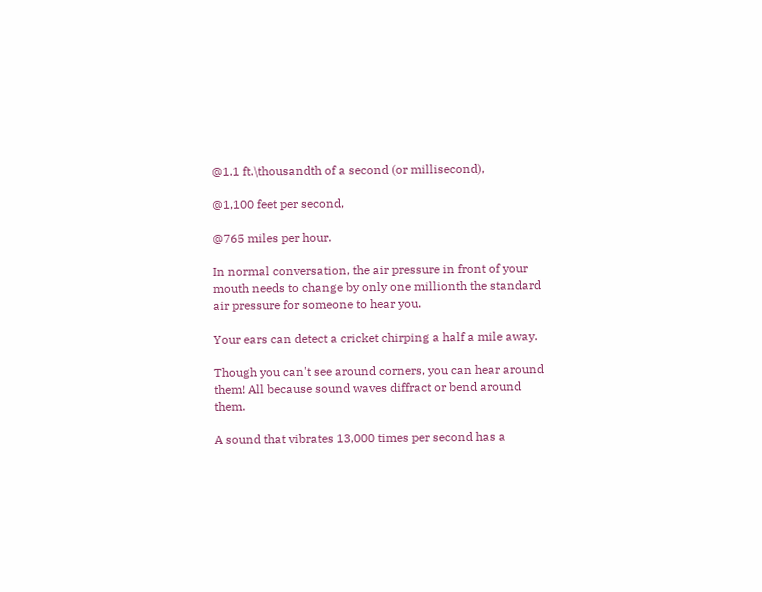@1.1 ft.\thousandth of a second (or millisecond),

@1,100 feet per second,

@765 miles per hour.

In normal conversation, the air pressure in front of your mouth needs to change by only one millionth the standard air pressure for someone to hear you.

Your ears can detect a cricket chirping a half a mile away.

Though you can't see around corners, you can hear around them! All because sound waves diffract or bend around them.

A sound that vibrates 13,000 times per second has a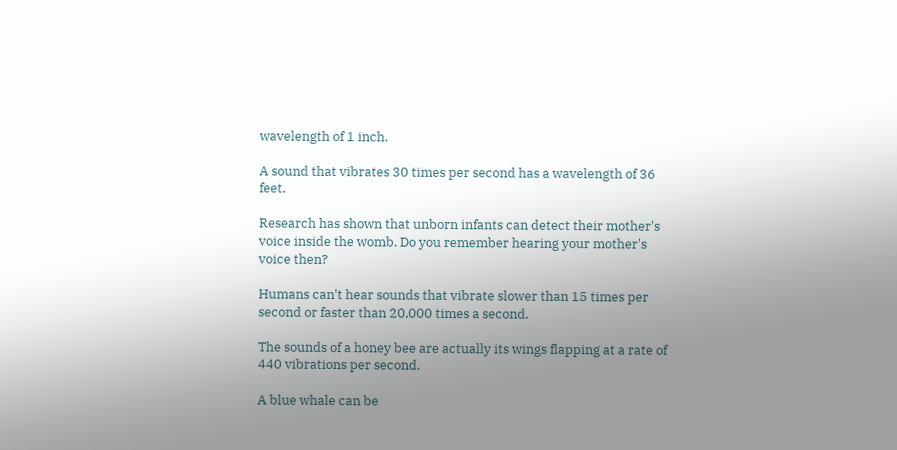wavelength of 1 inch.

A sound that vibrates 30 times per second has a wavelength of 36 feet.

Research has shown that unborn infants can detect their mother's voice inside the womb. Do you remember hearing your mother's voice then?

Humans can't hear sounds that vibrate slower than 15 times per second or faster than 20,000 times a second.

The sounds of a honey bee are actually its wings flapping at a rate of 440 vibrations per second.

A blue whale can be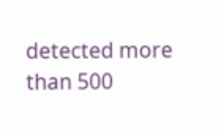detected more than 500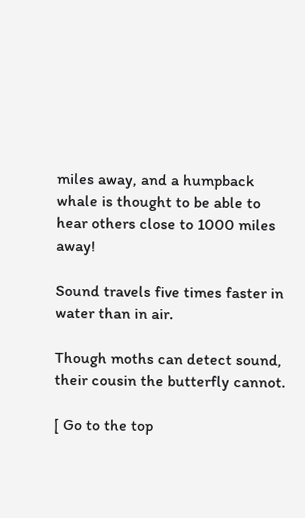miles away, and a humpback whale is thought to be able to hear others close to 1000 miles away!

Sound travels five times faster in water than in air.

Though moths can detect sound, their cousin the butterfly cannot.

[ Go to the top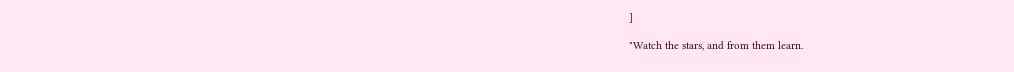]

"Watch the stars, and from them learn.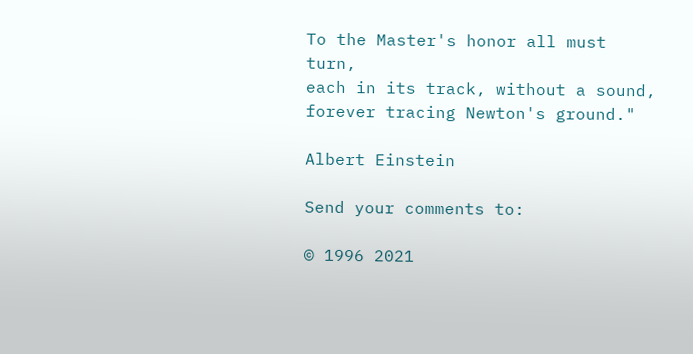To the Master's honor all must turn,
each in its track, without a sound,
forever tracing Newton's ground."

Albert Einstein

Send your comments to:

© 1996 2021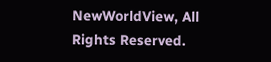NewWorldView, All Rights Reserved.